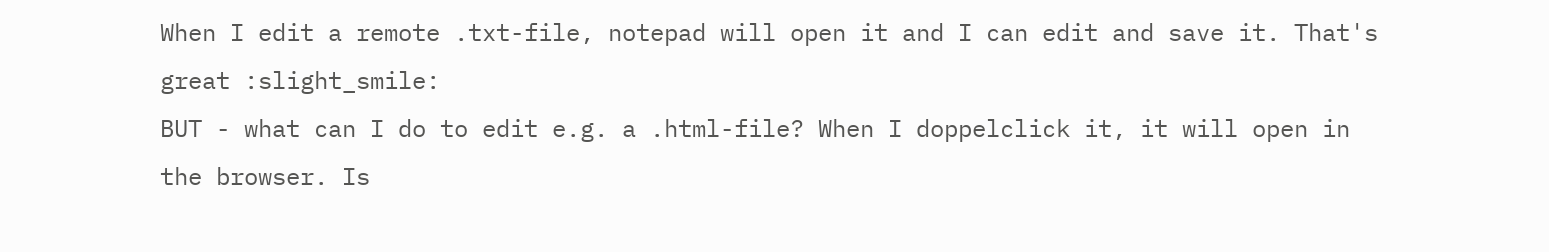When I edit a remote .txt-file, notepad will open it and I can edit and save it. That's great :slight_smile:
BUT - what can I do to edit e.g. a .html-file? When I doppelclick it, it will open in the browser. Is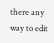there any way to edit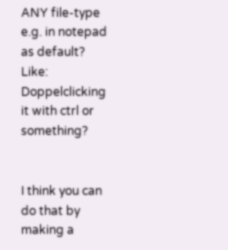ANY file-type e.g. in notepad as default?
Like: Doppelclicking it with ctrl or something?


I think you can do that by making a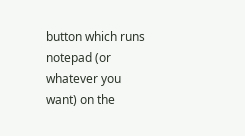button which runs notepad (or whatever you want) on the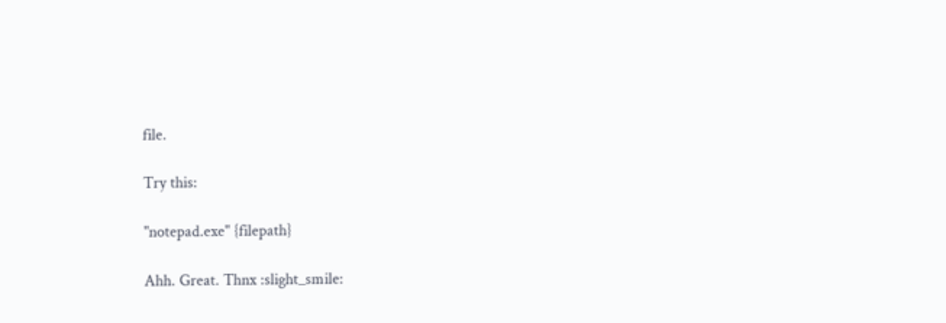file.

Try this:

"notepad.exe" {filepath}

Ahh. Great. Thnx :slight_smile: